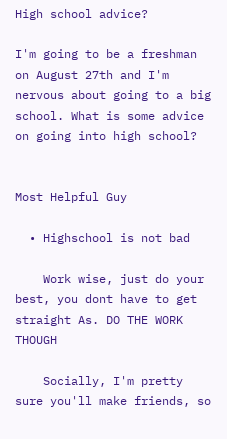High school advice?

I'm going to be a freshman on August 27th and I'm nervous about going to a big school. What is some advice on going into high school?


Most Helpful Guy

  • Highschool is not bad

    Work wise, just do your best, you dont have to get straight As. DO THE WORK THOUGH

    Socially, I'm pretty sure you'll make friends, so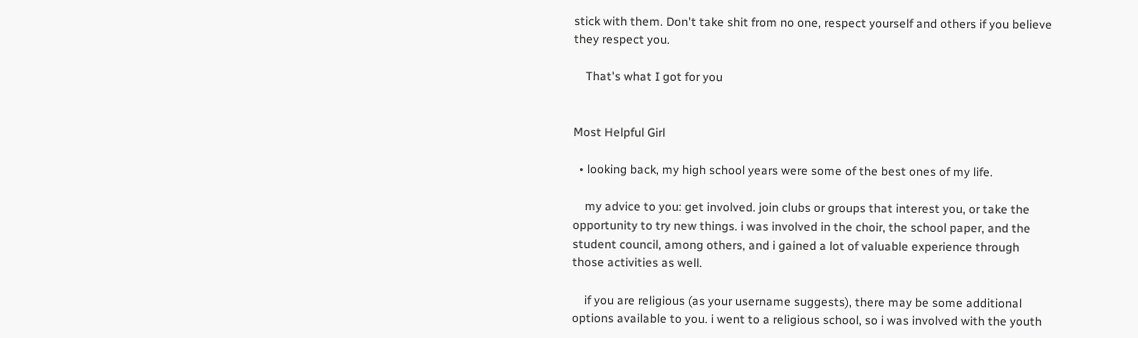stick with them. Don't take shit from no one, respect yourself and others if you believe they respect you.

    That's what I got for you


Most Helpful Girl

  • looking back, my high school years were some of the best ones of my life.

    my advice to you: get involved. join clubs or groups that interest you, or take the opportunity to try new things. i was involved in the choir, the school paper, and the student council, among others, and i gained a lot of valuable experience through those activities as well.

    if you are religious (as your username suggests), there may be some additional options available to you. i went to a religious school, so i was involved with the youth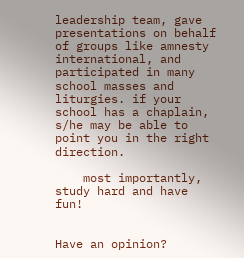leadership team, gave presentations on behalf of groups like amnesty international, and participated in many school masses and liturgies. if your school has a chaplain, s/he may be able to point you in the right direction.

    most importantly, study hard and have fun!


Have an opinion?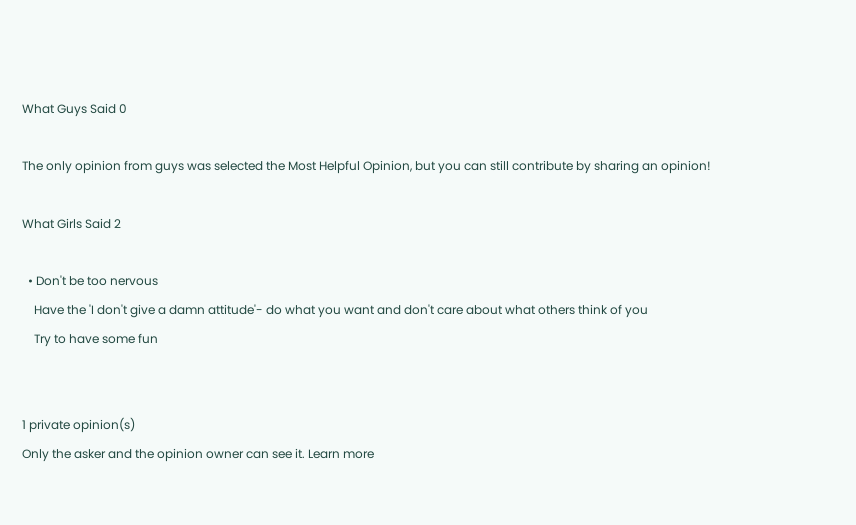What Guys Said 0

The only opinion from guys was selected the Most Helpful Opinion, but you can still contribute by sharing an opinion!

What Girls Said 2

  • Don't be too nervous
    Have the 'I don't give a damn attitude'- do what you want and don't care about what others think of you
    Try to have some fun


1 private opinion(s)
Only the asker and the opinion owner can see it. Learn more